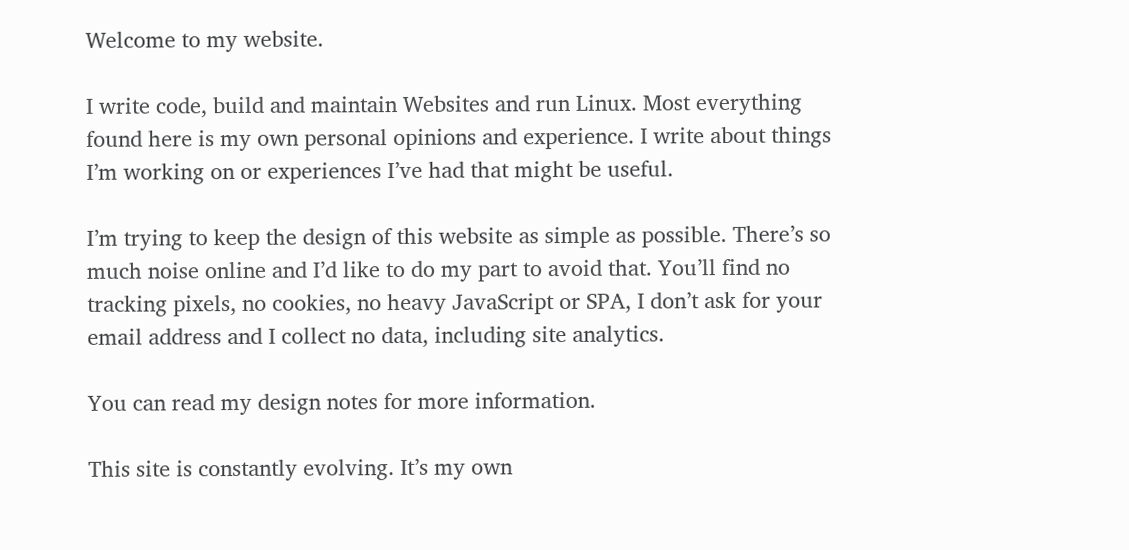Welcome to my website.

I write code, build and maintain Websites and run Linux. Most everything found here is my own personal opinions and experience. I write about things I’m working on or experiences I’ve had that might be useful.

I’m trying to keep the design of this website as simple as possible. There’s so much noise online and I’d like to do my part to avoid that. You’ll find no tracking pixels, no cookies, no heavy JavaScript or SPA, I don’t ask for your email address and I collect no data, including site analytics.

You can read my design notes for more information.

This site is constantly evolving. It’s my own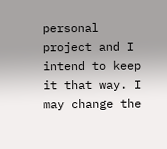personal project and I intend to keep it that way. I may change the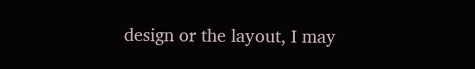design or the layout, I may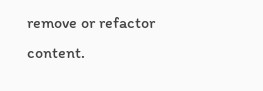remove or refactor content.